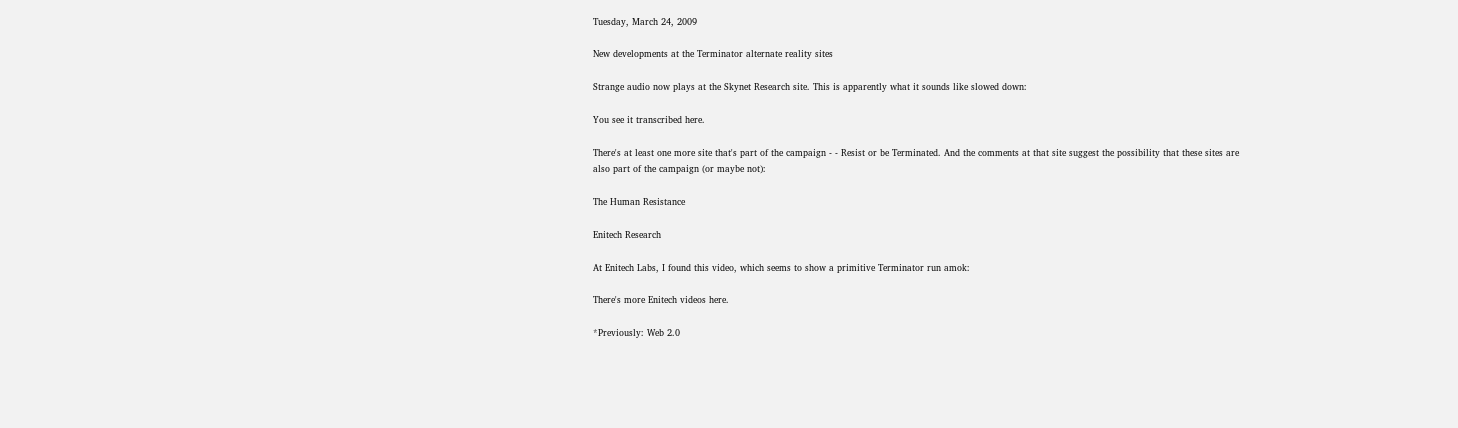Tuesday, March 24, 2009

New developments at the Terminator alternate reality sites

Strange audio now plays at the Skynet Research site. This is apparently what it sounds like slowed down:

You see it transcribed here.

There's at least one more site that's part of the campaign - - Resist or be Terminated. And the comments at that site suggest the possibility that these sites are also part of the campaign (or maybe not):

The Human Resistance

Enitech Research

At Enitech Labs, I found this video, which seems to show a primitive Terminator run amok:

There's more Enitech videos here.

*Previously: Web 2.0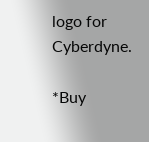logo for Cyberdyne.

*Buy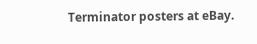Terminator posters at eBay.